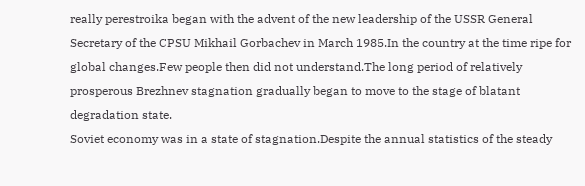really perestroika began with the advent of the new leadership of the USSR General Secretary of the CPSU Mikhail Gorbachev in March 1985.In the country at the time ripe for global changes.Few people then did not understand.The long period of relatively prosperous Brezhnev stagnation gradually began to move to the stage of blatant degradation state.
Soviet economy was in a state of stagnation.Despite the annual statistics of the steady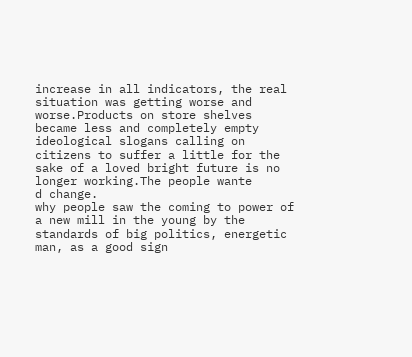increase in all indicators, the real situation was getting worse and worse.Products on store shelves became less and completely empty ideological slogans calling on citizens to suffer a little for the sake of a loved bright future is no longer working.The people wante
d change.
why people saw the coming to power of a new mill in the young by the standards of big politics, energetic man, as a good sign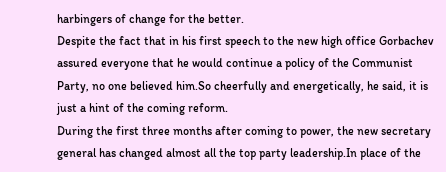harbingers of change for the better.
Despite the fact that in his first speech to the new high office Gorbachev assured everyone that he would continue a policy of the Communist Party, no one believed him.So cheerfully and energetically, he said, it is just a hint of the coming reform.
During the first three months after coming to power, the new secretary general has changed almost all the top party leadership.In place of the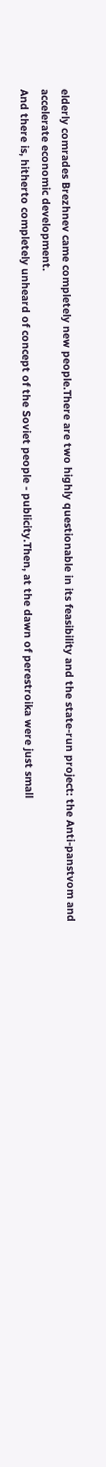elderly comrades Brezhnev came completely new people.There are two highly questionable in its feasibility and the state-run project: the Anti-panstvom and accelerate economic development.
And there is, hitherto completely unheard of concept of the Soviet people - publicity.Then, at the dawn of perestroika were just small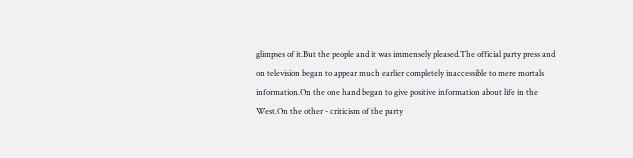glimpses of it.But the people and it was immensely pleased.The official party press and on television began to appear much earlier completely inaccessible to mere mortals information.On the one hand began to give positive information about life in the West.On the other - criticism of the party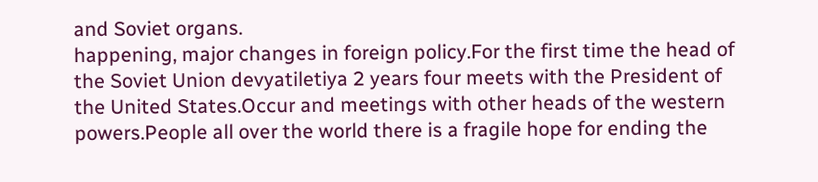and Soviet organs.
happening, major changes in foreign policy.For the first time the head of the Soviet Union devyatiletiya 2 years four meets with the President of the United States.Occur and meetings with other heads of the western powers.People all over the world there is a fragile hope for ending the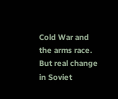Cold War and the arms race.
But real change in Soviet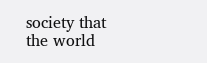society that the world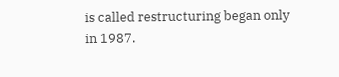is called restructuring began only in 1987.